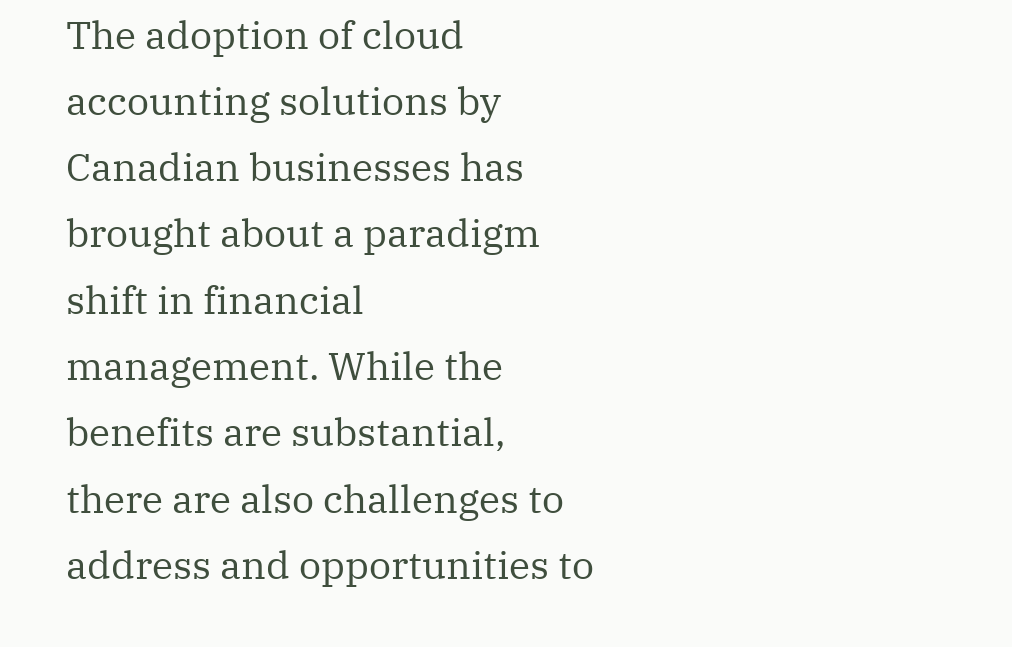The adoption of cloud accounting solutions by Canadian businesses has brought about a paradigm shift in financial management. While the benefits are substantial, there are also challenges to address and opportunities to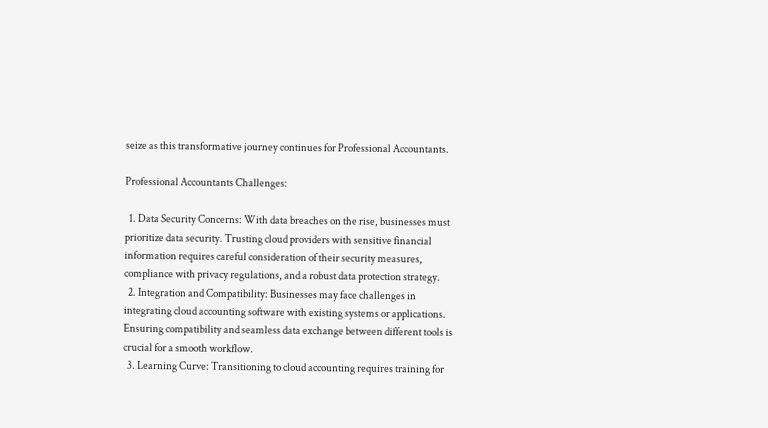seize as this transformative journey continues for Professional Accountants.

Professional Accountants Challenges:

  1. Data Security Concerns: With data breaches on the rise, businesses must prioritize data security. Trusting cloud providers with sensitive financial information requires careful consideration of their security measures, compliance with privacy regulations, and a robust data protection strategy.
  2. Integration and Compatibility: Businesses may face challenges in integrating cloud accounting software with existing systems or applications. Ensuring compatibility and seamless data exchange between different tools is crucial for a smooth workflow.
  3. Learning Curve: Transitioning to cloud accounting requires training for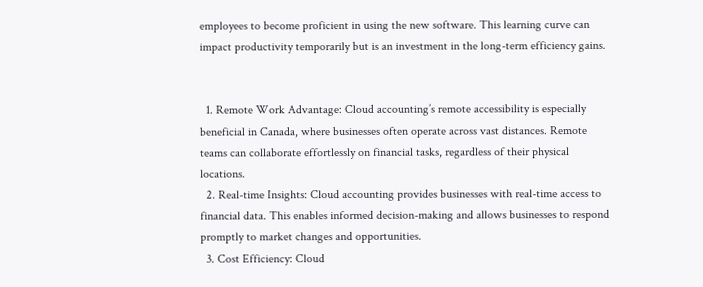employees to become proficient in using the new software. This learning curve can impact productivity temporarily but is an investment in the long-term efficiency gains.


  1. Remote Work Advantage: Cloud accounting’s remote accessibility is especially beneficial in Canada, where businesses often operate across vast distances. Remote teams can collaborate effortlessly on financial tasks, regardless of their physical locations.
  2. Real-time Insights: Cloud accounting provides businesses with real-time access to financial data. This enables informed decision-making and allows businesses to respond promptly to market changes and opportunities.
  3. Cost Efficiency: Cloud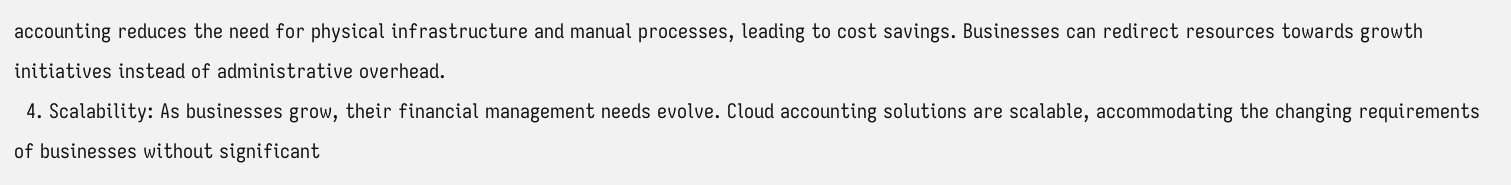accounting reduces the need for physical infrastructure and manual processes, leading to cost savings. Businesses can redirect resources towards growth initiatives instead of administrative overhead.
  4. Scalability: As businesses grow, their financial management needs evolve. Cloud accounting solutions are scalable, accommodating the changing requirements of businesses without significant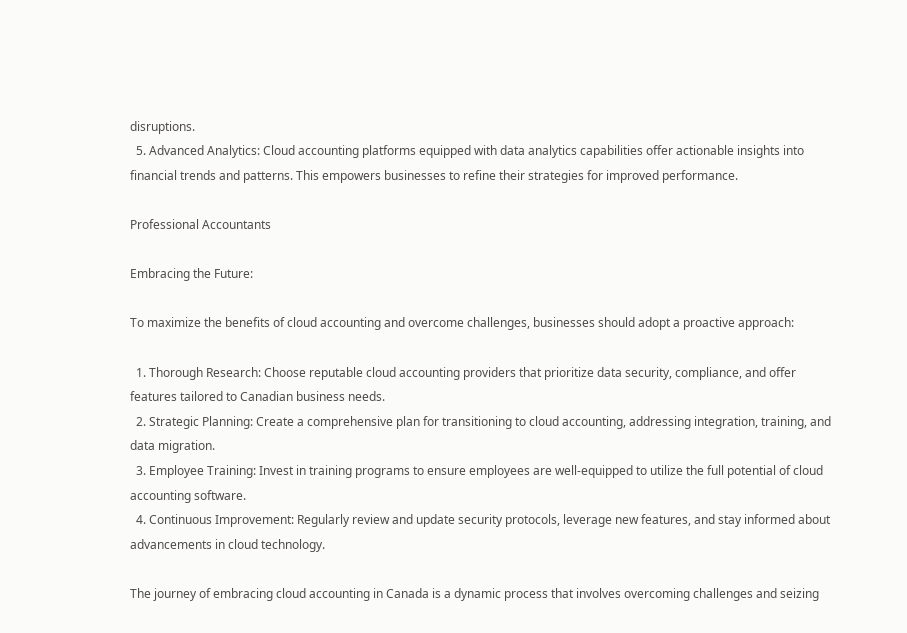disruptions.
  5. Advanced Analytics: Cloud accounting platforms equipped with data analytics capabilities offer actionable insights into financial trends and patterns. This empowers businesses to refine their strategies for improved performance.

Professional Accountants

Embracing the Future:

To maximize the benefits of cloud accounting and overcome challenges, businesses should adopt a proactive approach:

  1. Thorough Research: Choose reputable cloud accounting providers that prioritize data security, compliance, and offer features tailored to Canadian business needs.
  2. Strategic Planning: Create a comprehensive plan for transitioning to cloud accounting, addressing integration, training, and data migration.
  3. Employee Training: Invest in training programs to ensure employees are well-equipped to utilize the full potential of cloud accounting software.
  4. Continuous Improvement: Regularly review and update security protocols, leverage new features, and stay informed about advancements in cloud technology.

The journey of embracing cloud accounting in Canada is a dynamic process that involves overcoming challenges and seizing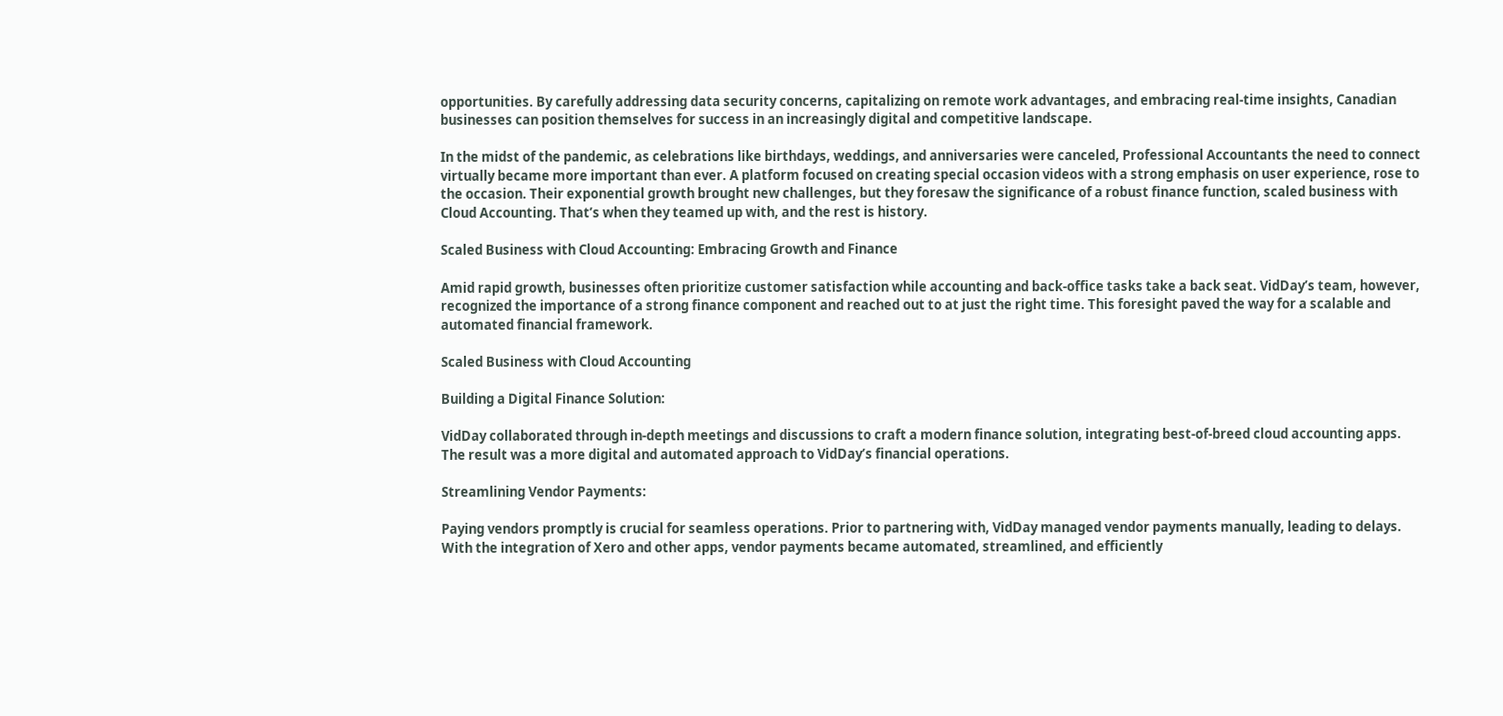opportunities. By carefully addressing data security concerns, capitalizing on remote work advantages, and embracing real-time insights, Canadian businesses can position themselves for success in an increasingly digital and competitive landscape.

In the midst of the pandemic, as celebrations like birthdays, weddings, and anniversaries were canceled, Professional Accountants the need to connect virtually became more important than ever. A platform focused on creating special occasion videos with a strong emphasis on user experience, rose to the occasion. Their exponential growth brought new challenges, but they foresaw the significance of a robust finance function, scaled business with Cloud Accounting. That’s when they teamed up with, and the rest is history.

Scaled Business with Cloud Accounting: Embracing Growth and Finance

Amid rapid growth, businesses often prioritize customer satisfaction while accounting and back-office tasks take a back seat. VidDay’s team, however, recognized the importance of a strong finance component and reached out to at just the right time. This foresight paved the way for a scalable and automated financial framework.

Scaled Business with Cloud Accounting

Building a Digital Finance Solution:

VidDay collaborated through in-depth meetings and discussions to craft a modern finance solution, integrating best-of-breed cloud accounting apps. The result was a more digital and automated approach to VidDay’s financial operations.

Streamlining Vendor Payments:

Paying vendors promptly is crucial for seamless operations. Prior to partnering with, VidDay managed vendor payments manually, leading to delays. With the integration of Xero and other apps, vendor payments became automated, streamlined, and efficiently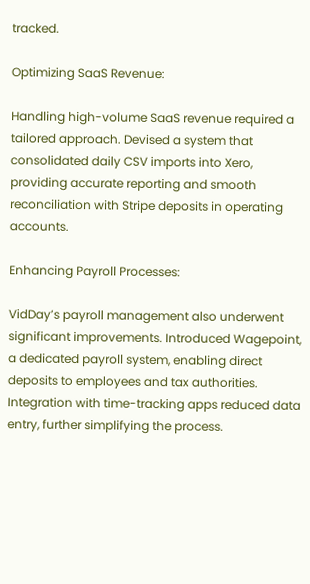tracked.

Optimizing SaaS Revenue:

Handling high-volume SaaS revenue required a tailored approach. Devised a system that consolidated daily CSV imports into Xero, providing accurate reporting and smooth reconciliation with Stripe deposits in operating accounts.

Enhancing Payroll Processes:

VidDay’s payroll management also underwent significant improvements. Introduced Wagepoint, a dedicated payroll system, enabling direct deposits to employees and tax authorities. Integration with time-tracking apps reduced data entry, further simplifying the process.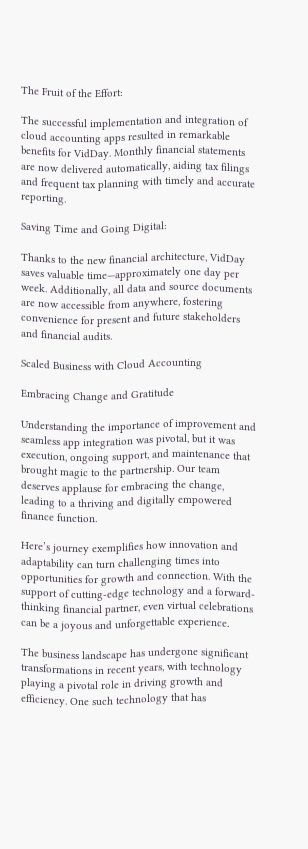The Fruit of the Effort:

The successful implementation and integration of cloud accounting apps resulted in remarkable benefits for VidDay. Monthly financial statements are now delivered automatically, aiding tax filings and frequent tax planning with timely and accurate reporting.

Saving Time and Going Digital:

Thanks to the new financial architecture, VidDay saves valuable time—approximately one day per week. Additionally, all data and source documents are now accessible from anywhere, fostering convenience for present and future stakeholders and financial audits.

Scaled Business with Cloud Accounting

Embracing Change and Gratitude

Understanding the importance of improvement and seamless app integration was pivotal, but it was execution, ongoing support, and maintenance that brought magic to the partnership. Our team deserves applause for embracing the change, leading to a thriving and digitally empowered finance function.

Here’s journey exemplifies how innovation and adaptability can turn challenging times into opportunities for growth and connection. With the support of cutting-edge technology and a forward-thinking financial partner, even virtual celebrations can be a joyous and unforgettable experience.

The business landscape has undergone significant transformations in recent years, with technology playing a pivotal role in driving growth and efficiency. One such technology that has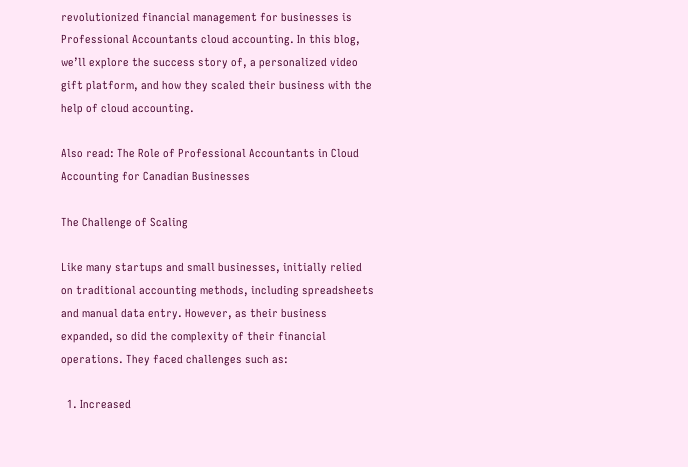revolutionized financial management for businesses is Professional Accountants cloud accounting. In this blog, we’ll explore the success story of, a personalized video gift platform, and how they scaled their business with the help of cloud accounting.

Also read: The Role of Professional Accountants in Cloud Accounting for Canadian Businesses

The Challenge of Scaling

Like many startups and small businesses, initially relied on traditional accounting methods, including spreadsheets and manual data entry. However, as their business expanded, so did the complexity of their financial operations. They faced challenges such as:

  1. Increased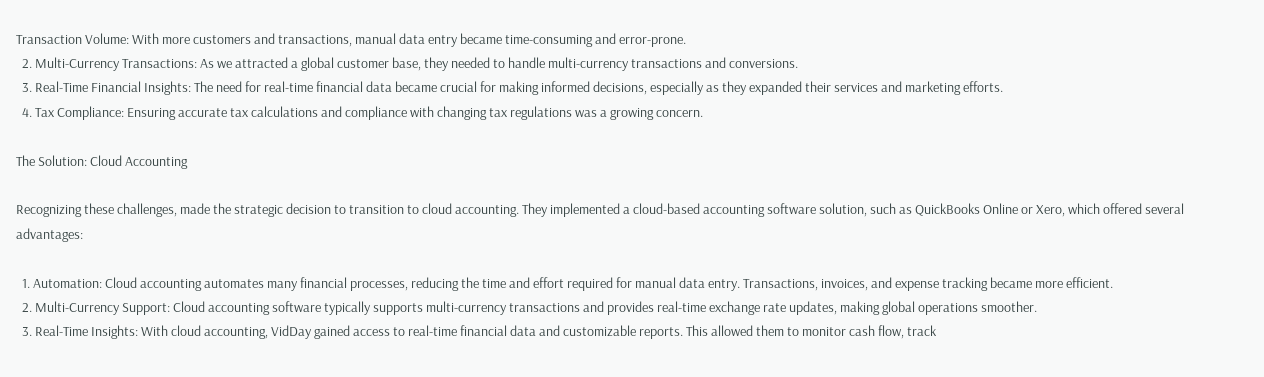Transaction Volume: With more customers and transactions, manual data entry became time-consuming and error-prone.
  2. Multi-Currency Transactions: As we attracted a global customer base, they needed to handle multi-currency transactions and conversions.
  3. Real-Time Financial Insights: The need for real-time financial data became crucial for making informed decisions, especially as they expanded their services and marketing efforts.
  4. Tax Compliance: Ensuring accurate tax calculations and compliance with changing tax regulations was a growing concern.

The Solution: Cloud Accounting

Recognizing these challenges, made the strategic decision to transition to cloud accounting. They implemented a cloud-based accounting software solution, such as QuickBooks Online or Xero, which offered several advantages:

  1. Automation: Cloud accounting automates many financial processes, reducing the time and effort required for manual data entry. Transactions, invoices, and expense tracking became more efficient.
  2. Multi-Currency Support: Cloud accounting software typically supports multi-currency transactions and provides real-time exchange rate updates, making global operations smoother.
  3. Real-Time Insights: With cloud accounting, VidDay gained access to real-time financial data and customizable reports. This allowed them to monitor cash flow, track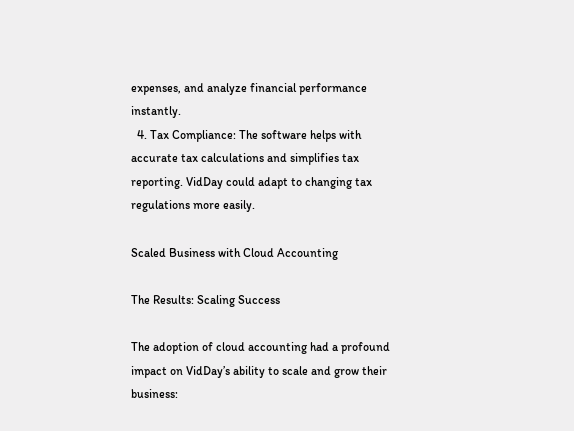expenses, and analyze financial performance instantly.
  4. Tax Compliance: The software helps with accurate tax calculations and simplifies tax reporting. VidDay could adapt to changing tax regulations more easily.

Scaled Business with Cloud Accounting

The Results: Scaling Success

The adoption of cloud accounting had a profound impact on VidDay’s ability to scale and grow their business: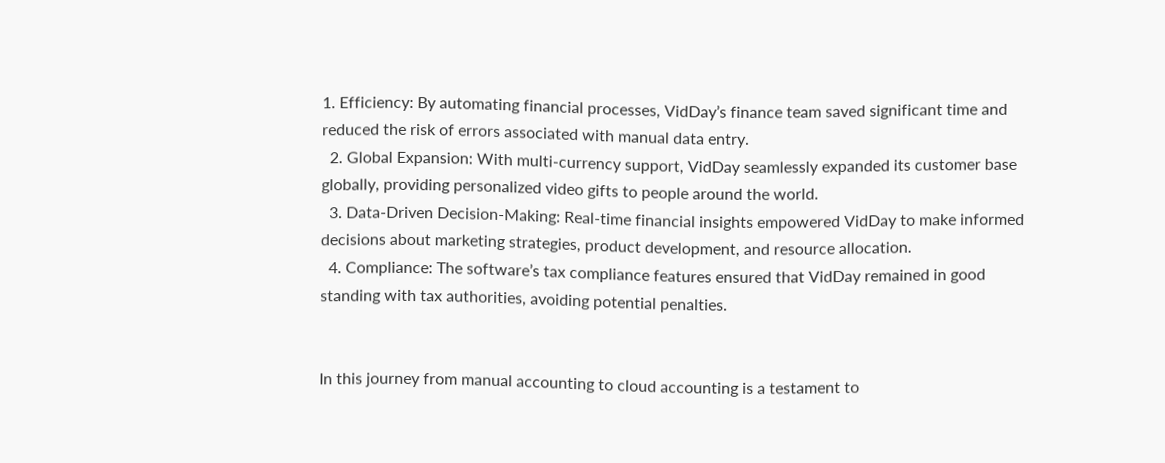1. Efficiency: By automating financial processes, VidDay’s finance team saved significant time and reduced the risk of errors associated with manual data entry.
  2. Global Expansion: With multi-currency support, VidDay seamlessly expanded its customer base globally, providing personalized video gifts to people around the world.
  3. Data-Driven Decision-Making: Real-time financial insights empowered VidDay to make informed decisions about marketing strategies, product development, and resource allocation.
  4. Compliance: The software’s tax compliance features ensured that VidDay remained in good standing with tax authorities, avoiding potential penalties.


In this journey from manual accounting to cloud accounting is a testament to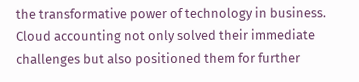the transformative power of technology in business. Cloud accounting not only solved their immediate challenges but also positioned them for further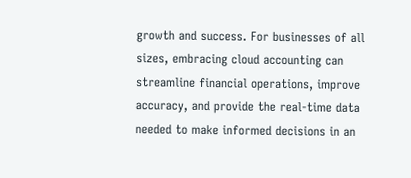growth and success. For businesses of all sizes, embracing cloud accounting can streamline financial operations, improve accuracy, and provide the real-time data needed to make informed decisions in an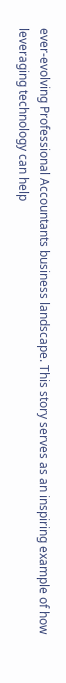ever-evolving Professional Accountants business landscape. This story serves as an inspiring example of how leveraging technology can help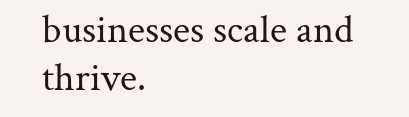businesses scale and thrive.